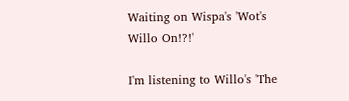Waiting on Wispa's 'Wot's Willo On!?!'

I'm listening to Willo's 'The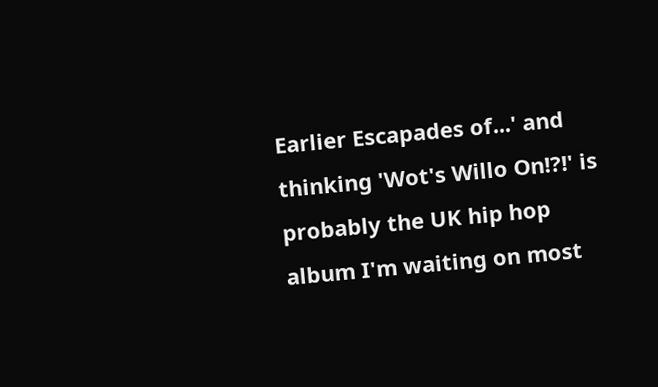Earlier Escapades of...' and thinking 'Wot's Willo On!?!' is probably the UK hip hop album I'm waiting on most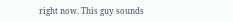right now. This guy sounds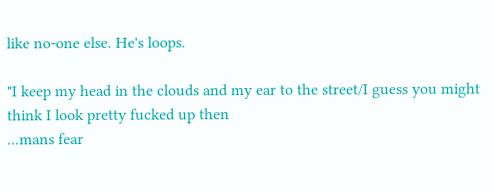like no-one else. He's loops.

"I keep my head in the clouds and my ear to the street/I guess you might think I look pretty fucked up then
...mans fear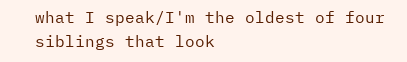what I speak/I'm the oldest of four siblings that look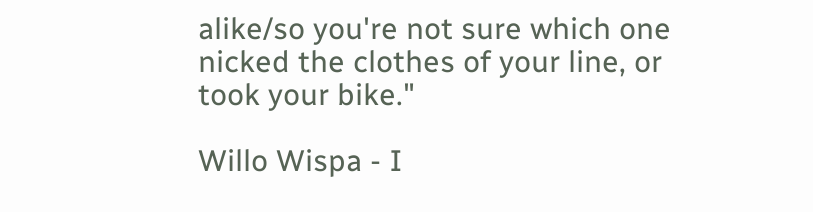alike/so you're not sure which one nicked the clothes of your line, or took your bike."

Willo Wispa - I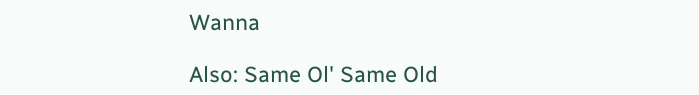Wanna

Also: Same Ol' Same Old